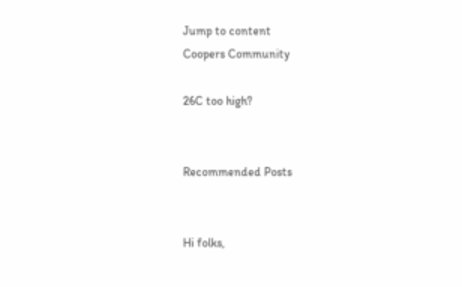Jump to content
Coopers Community

26C too high?


Recommended Posts


Hi folks,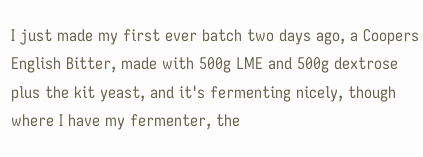I just made my first ever batch two days ago, a Coopers English Bitter, made with 500g LME and 500g dextrose plus the kit yeast, and it's fermenting nicely, though where I have my fermenter, the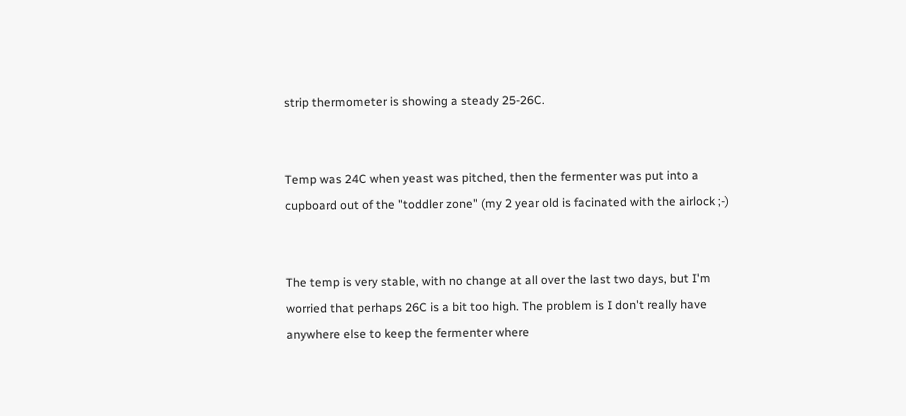strip thermometer is showing a steady 25-26C.


Temp was 24C when yeast was pitched, then the fermenter was put into a cupboard out of the "toddler zone" (my 2 year old is facinated with the airlock ;-)


The temp is very stable, with no change at all over the last two days, but I'm worried that perhaps 26C is a bit too high. The problem is I don't really have anywhere else to keep the fermenter where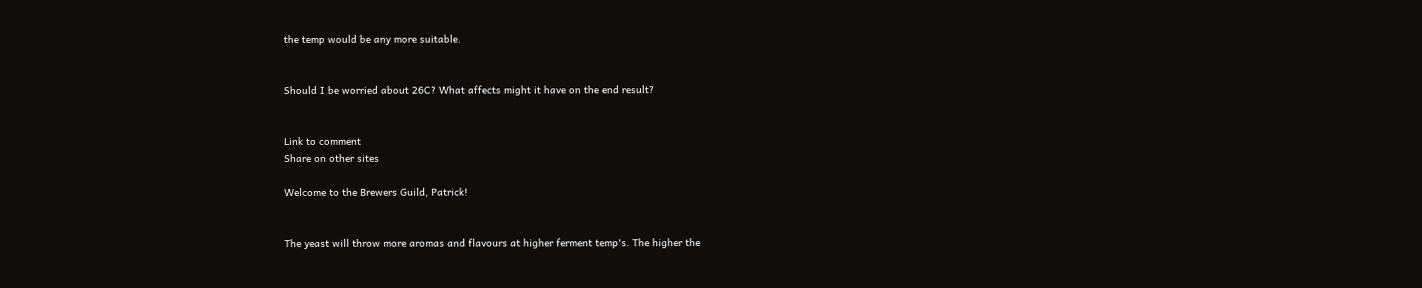the temp would be any more suitable.


Should I be worried about 26C? What affects might it have on the end result?


Link to comment
Share on other sites

Welcome to the Brewers Guild, Patrick!


The yeast will throw more aromas and flavours at higher ferment temp's. The higher the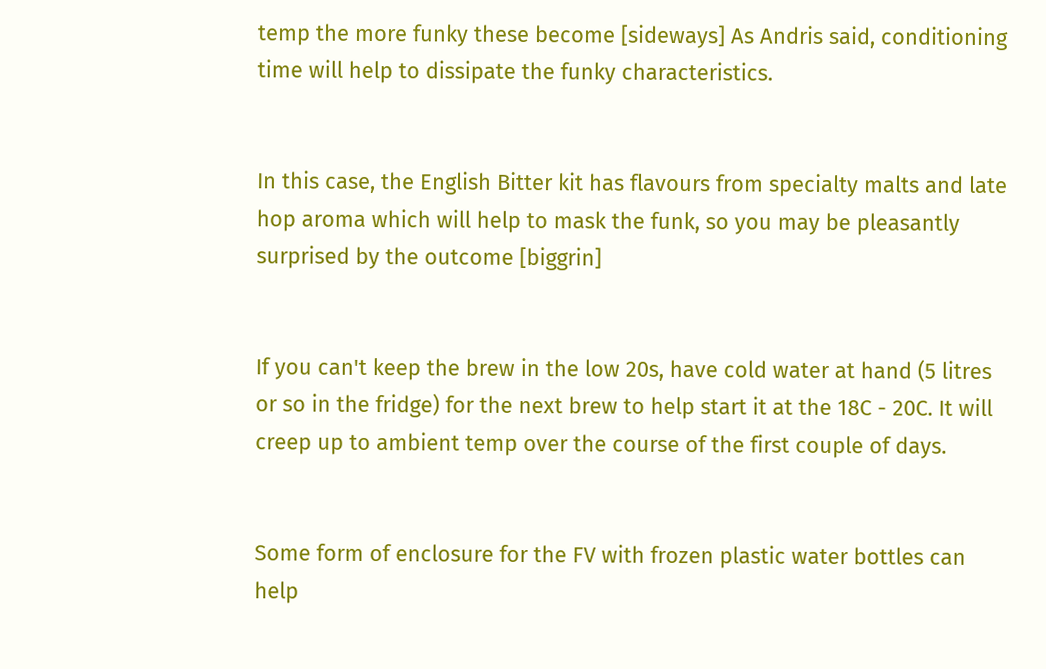temp the more funky these become [sideways] As Andris said, conditioning time will help to dissipate the funky characteristics.


In this case, the English Bitter kit has flavours from specialty malts and late hop aroma which will help to mask the funk, so you may be pleasantly surprised by the outcome [biggrin]


If you can't keep the brew in the low 20s, have cold water at hand (5 litres or so in the fridge) for the next brew to help start it at the 18C - 20C. It will creep up to ambient temp over the course of the first couple of days.


Some form of enclosure for the FV with frozen plastic water bottles can help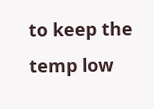to keep the temp low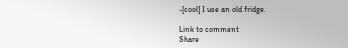-[cool] I use an old fridge.

Link to comment
Share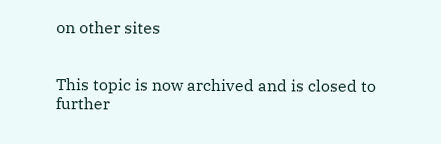on other sites


This topic is now archived and is closed to further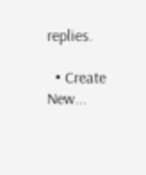replies.

  • Create New...